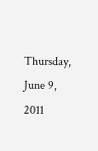Thursday, June 9, 2011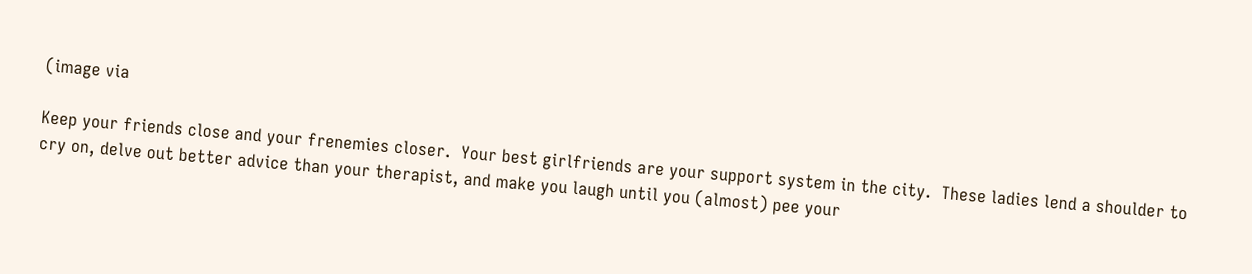(image via

Keep your friends close and your frenemies closer.  Your best girlfriends are your support system in the city.  These ladies lend a shoulder to cry on, delve out better advice than your therapist, and make you laugh until you (almost) pee your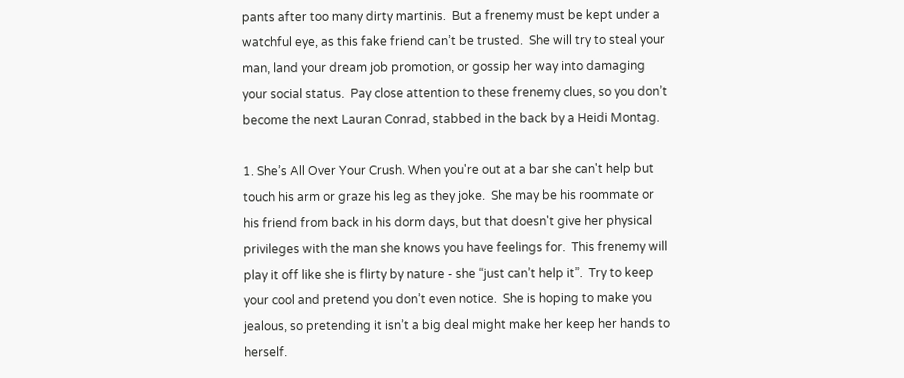pants after too many dirty martinis.  But a frenemy must be kept under a watchful eye, as this fake friend can’t be trusted.  She will try to steal your man, land your dream job promotion, or gossip her way into damaging your social status.  Pay close attention to these frenemy clues, so you don’t become the next Lauran Conrad, stabbed in the back by a Heidi Montag.

1. She’s All Over Your Crush. When you're out at a bar she can't help but touch his arm or graze his leg as they joke.  She may be his roommate or his friend from back in his dorm days, but that doesn't give her physical privileges with the man she knows you have feelings for.  This frenemy will play it off like she is flirty by nature - she “just can’t help it”.  Try to keep your cool and pretend you don’t even notice.  She is hoping to make you jealous, so pretending it isn’t a big deal might make her keep her hands to herself.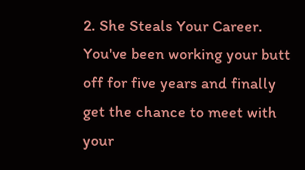2. She Steals Your Career.  You've been working your butt off for five years and finally get the chance to meet with your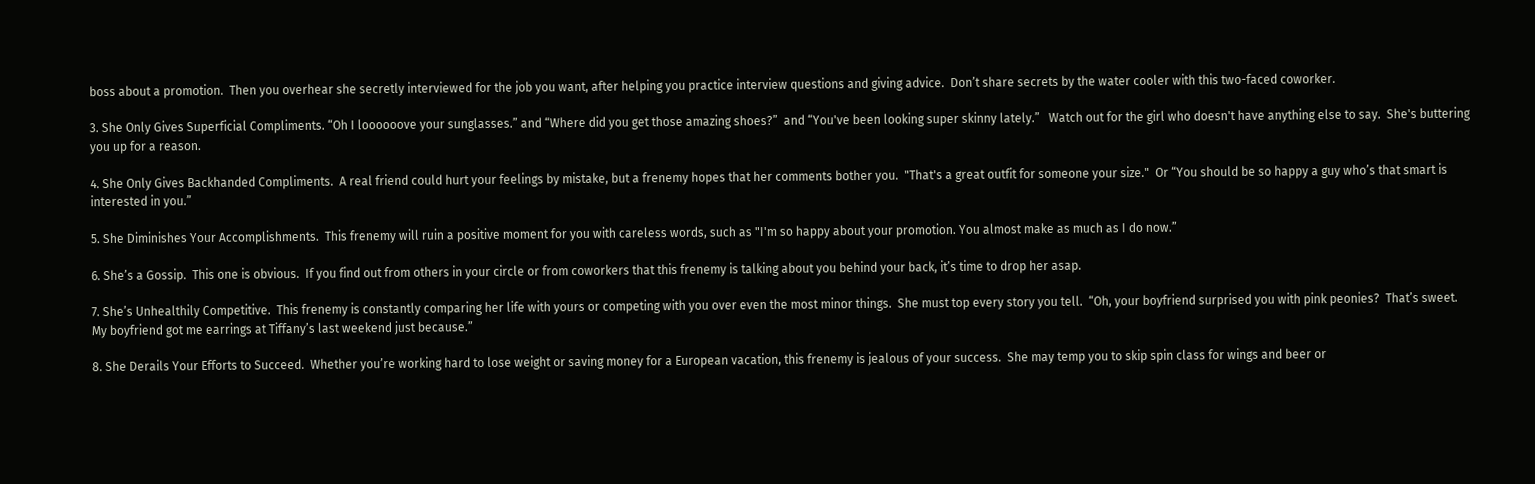boss about a promotion.  Then you overhear she secretly interviewed for the job you want, after helping you practice interview questions and giving advice.  Don’t share secrets by the water cooler with this two-faced coworker.

3. She Only Gives Superficial Compliments. “Oh I loooooove your sunglasses.” and “Where did you get those amazing shoes?”  and “You've been looking super skinny lately.”   Watch out for the girl who doesn't have anything else to say.  She's buttering you up for a reason.

4. She Only Gives Backhanded Compliments.  A real friend could hurt your feelings by mistake, but a frenemy hopes that her comments bother you.  "That's a great outfit for someone your size."  Or “You should be so happy a guy who’s that smart is interested in you.”

5. She Diminishes Your Accomplishments.  This frenemy will ruin a positive moment for you with careless words, such as "I'm so happy about your promotion. You almost make as much as I do now.”

6. She’s a Gossip.  This one is obvious.  If you find out from others in your circle or from coworkers that this frenemy is talking about you behind your back, it’s time to drop her asap.

7. She’s Unhealthily Competitive.  This frenemy is constantly comparing her life with yours or competing with you over even the most minor things.  She must top every story you tell.  “Oh, your boyfriend surprised you with pink peonies?  That’s sweet.  My boyfriend got me earrings at Tiffany’s last weekend just because.”

8. She Derails Your Efforts to Succeed.  Whether you’re working hard to lose weight or saving money for a European vacation, this frenemy is jealous of your success.  She may temp you to skip spin class for wings and beer or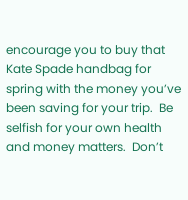encourage you to buy that Kate Spade handbag for spring with the money you’ve been saving for your trip.  Be selfish for your own health and money matters.  Don’t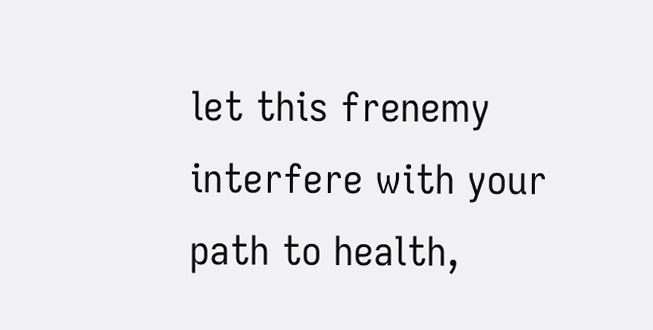let this frenemy interfere with your path to health,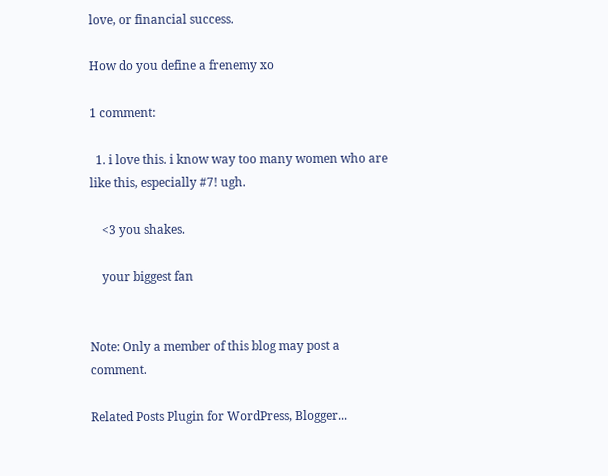love, or financial success.

How do you define a frenemy xo

1 comment:

  1. i love this. i know way too many women who are like this, especially #7! ugh.

    <3 you shakes.

    your biggest fan


Note: Only a member of this blog may post a comment.

Related Posts Plugin for WordPress, Blogger...